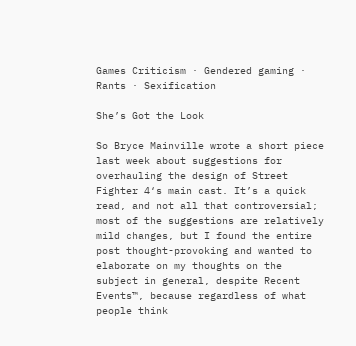Games Criticism · Gendered gaming · Rants · Sexification

She’s Got the Look

So Bryce Mainville wrote a short piece last week about suggestions for overhauling the design of Street Fighter 4‘s main cast. It’s a quick read, and not all that controversial; most of the suggestions are relatively mild changes, but I found the entire post thought-provoking and wanted to elaborate on my thoughts on the subject in general, despite Recent Events™, because regardless of what people think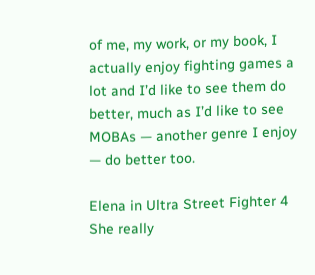of me, my work, or my book, I actually enjoy fighting games a lot and I’d like to see them do better, much as I’d like to see MOBAs — another genre I enjoy — do better too.

Elena in Ultra Street Fighter 4
She really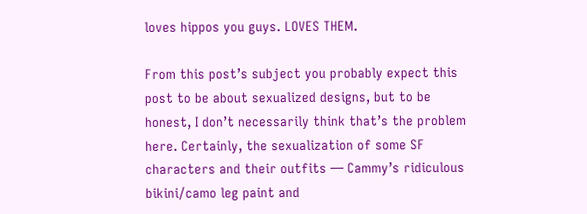loves hippos you guys. LOVES THEM.

From this post’s subject you probably expect this post to be about sexualized designs, but to be honest, I don’t necessarily think that’s the problem here. Certainly, the sexualization of some SF characters and their outfits — Cammy’s ridiculous bikini/camo leg paint and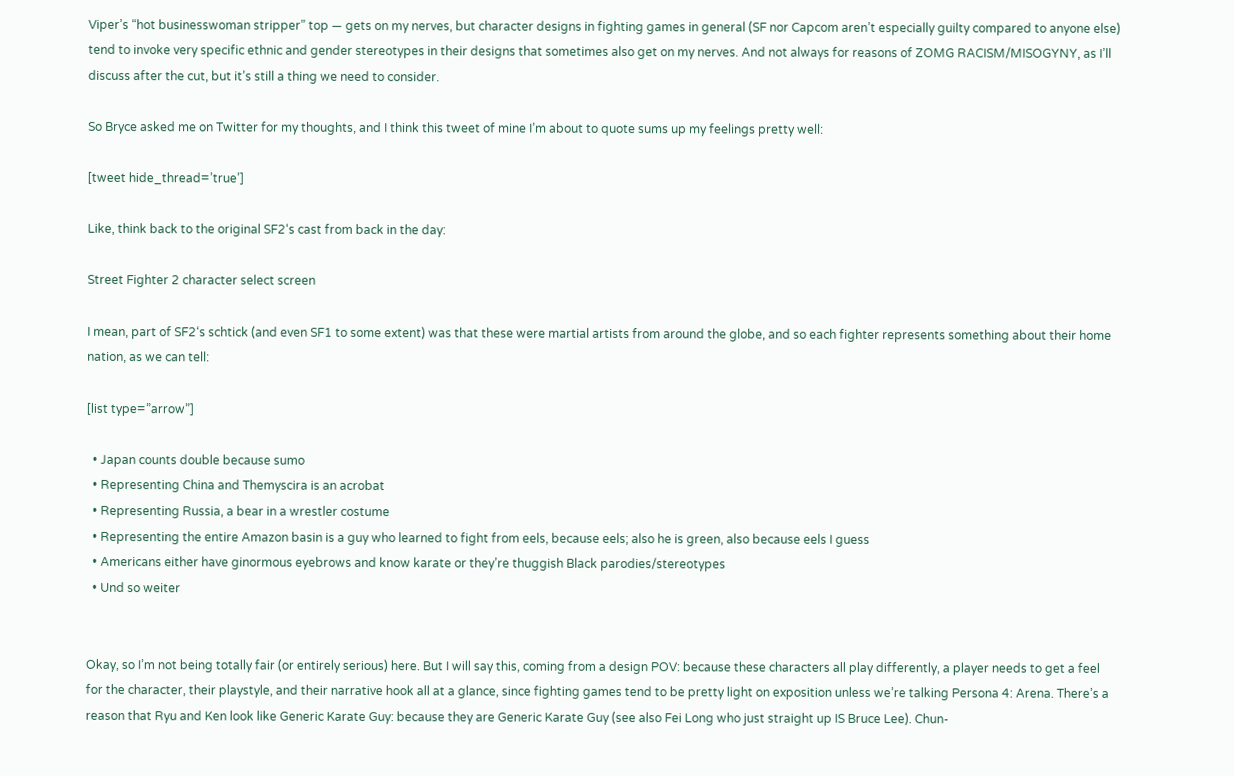Viper’s “hot businesswoman stripper” top — gets on my nerves, but character designs in fighting games in general (SF nor Capcom aren’t especially guilty compared to anyone else) tend to invoke very specific ethnic and gender stereotypes in their designs that sometimes also get on my nerves. And not always for reasons of ZOMG RACISM/MISOGYNY, as I’ll discuss after the cut, but it’s still a thing we need to consider.

So Bryce asked me on Twitter for my thoughts, and I think this tweet of mine I’m about to quote sums up my feelings pretty well:

[tweet hide_thread=’true’]

Like, think back to the original SF2‘s cast from back in the day:

Street Fighter 2 character select screen

I mean, part of SF2‘s schtick (and even SF1 to some extent) was that these were martial artists from around the globe, and so each fighter represents something about their home nation, as we can tell:

[list type=”arrow”]

  • Japan counts double because sumo
  • Representing China and Themyscira is an acrobat
  • Representing Russia, a bear in a wrestler costume
  • Representing the entire Amazon basin is a guy who learned to fight from eels, because eels; also he is green, also because eels I guess
  • Americans either have ginormous eyebrows and know karate or they’re thuggish Black parodies/stereotypes
  • Und so weiter


Okay, so I’m not being totally fair (or entirely serious) here. But I will say this, coming from a design POV: because these characters all play differently, a player needs to get a feel for the character, their playstyle, and their narrative hook all at a glance, since fighting games tend to be pretty light on exposition unless we’re talking Persona 4: Arena. There’s a reason that Ryu and Ken look like Generic Karate Guy: because they are Generic Karate Guy (see also Fei Long who just straight up IS Bruce Lee). Chun-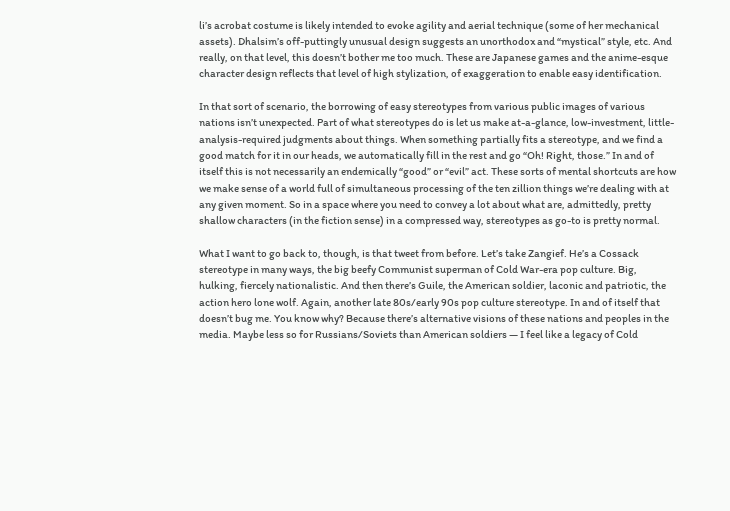li’s acrobat costume is likely intended to evoke agility and aerial technique (some of her mechanical assets). Dhalsim’s off-puttingly unusual design suggests an unorthodox and “mystical” style, etc. And really, on that level, this doesn’t bother me too much. These are Japanese games and the anime-esque character design reflects that level of high stylization, of exaggeration to enable easy identification.

In that sort of scenario, the borrowing of easy stereotypes from various public images of various nations isn’t unexpected. Part of what stereotypes do is let us make at-a-glance, low-investment, little-analysis-required judgments about things. When something partially fits a stereotype, and we find a good match for it in our heads, we automatically fill in the rest and go “Oh! Right, those.” In and of itself this is not necessarily an endemically “good” or “evil” act. These sorts of mental shortcuts are how we make sense of a world full of simultaneous processing of the ten zillion things we’re dealing with at any given moment. So in a space where you need to convey a lot about what are, admittedly, pretty shallow characters (in the fiction sense) in a compressed way, stereotypes as go-to is pretty normal.

What I want to go back to, though, is that tweet from before. Let’s take Zangief. He’s a Cossack stereotype in many ways, the big beefy Communist superman of Cold War-era pop culture. Big, hulking, fiercely nationalistic. And then there’s Guile, the American soldier, laconic and patriotic, the action hero lone wolf. Again, another late 80s/early 90s pop culture stereotype. In and of itself that doesn’t bug me. You know why? Because there’s alternative visions of these nations and peoples in the media. Maybe less so for Russians/Soviets than American soldiers — I feel like a legacy of Cold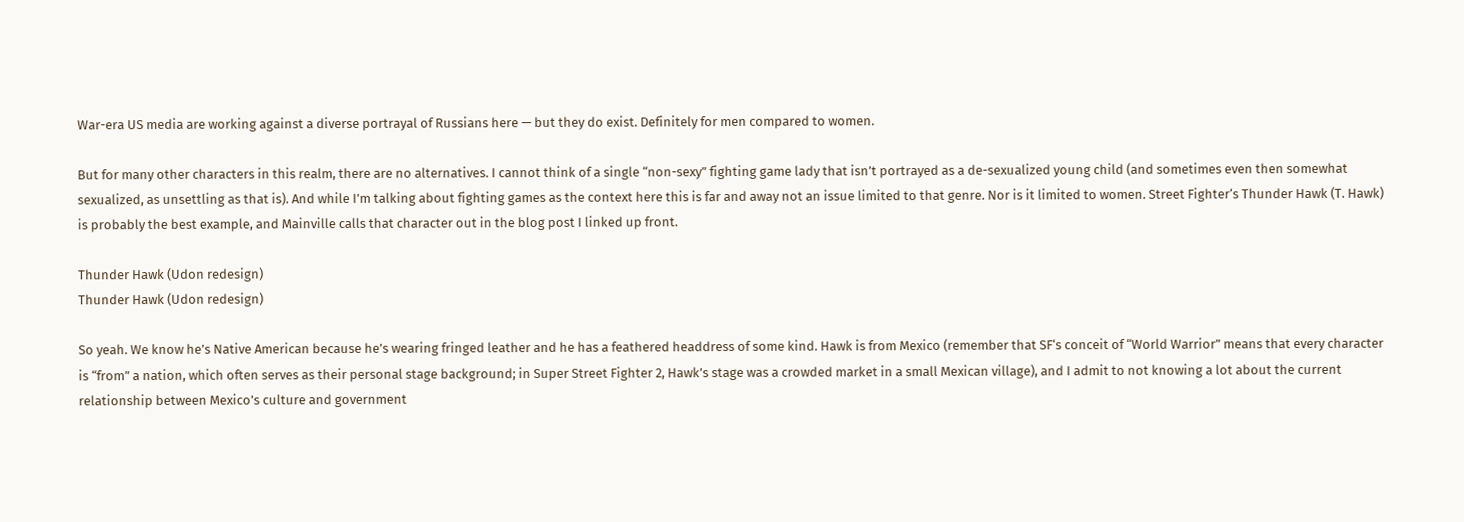War-era US media are working against a diverse portrayal of Russians here — but they do exist. Definitely for men compared to women.

But for many other characters in this realm, there are no alternatives. I cannot think of a single “non-sexy” fighting game lady that isn’t portrayed as a de-sexualized young child (and sometimes even then somewhat sexualized, as unsettling as that is). And while I’m talking about fighting games as the context here this is far and away not an issue limited to that genre. Nor is it limited to women. Street Fighter‘s Thunder Hawk (T. Hawk) is probably the best example, and Mainville calls that character out in the blog post I linked up front.

Thunder Hawk (Udon redesign)
Thunder Hawk (Udon redesign)

So yeah. We know he’s Native American because he’s wearing fringed leather and he has a feathered headdress of some kind. Hawk is from Mexico (remember that SF‘s conceit of “World Warrior” means that every character is “from” a nation, which often serves as their personal stage background; in Super Street Fighter 2, Hawk’s stage was a crowded market in a small Mexican village), and I admit to not knowing a lot about the current relationship between Mexico’s culture and government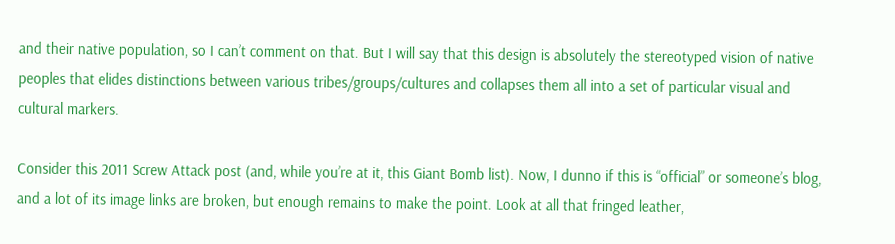and their native population, so I can’t comment on that. But I will say that this design is absolutely the stereotyped vision of native peoples that elides distinctions between various tribes/groups/cultures and collapses them all into a set of particular visual and cultural markers.

Consider this 2011 Screw Attack post (and, while you’re at it, this Giant Bomb list). Now, I dunno if this is “official” or someone’s blog, and a lot of its image links are broken, but enough remains to make the point. Look at all that fringed leather,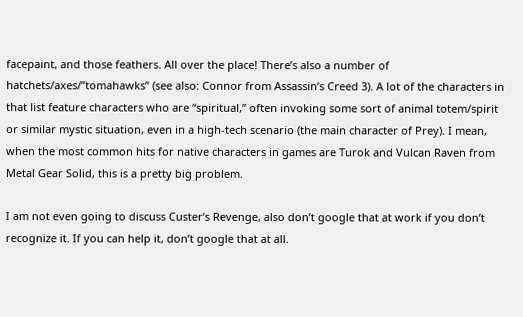facepaint, and those feathers. All over the place! There’s also a number of hatchets/axes/”tomahawks” (see also: Connor from Assassin’s Creed 3). A lot of the characters in that list feature characters who are “spiritual,” often invoking some sort of animal totem/spirit or similar mystic situation, even in a high-tech scenario (the main character of Prey). I mean, when the most common hits for native characters in games are Turok and Vulcan Raven from Metal Gear Solid, this is a pretty big problem.

I am not even going to discuss Custer’s Revenge, also don’t google that at work if you don’t recognize it. If you can help it, don’t google that at all.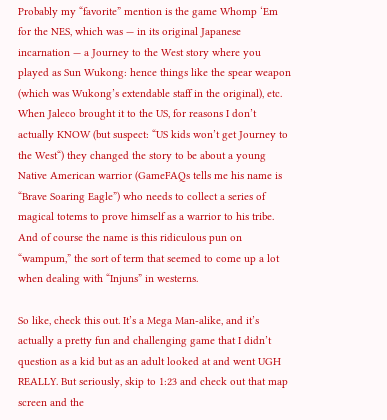Probably my “favorite” mention is the game Whomp ‘Em for the NES, which was — in its original Japanese incarnation — a Journey to the West story where you played as Sun Wukong: hence things like the spear weapon (which was Wukong’s extendable staff in the original), etc. When Jaleco brought it to the US, for reasons I don’t actually KNOW (but suspect: “US kids won’t get Journey to the West“) they changed the story to be about a young Native American warrior (GameFAQs tells me his name is “Brave Soaring Eagle”) who needs to collect a series of magical totems to prove himself as a warrior to his tribe. And of course the name is this ridiculous pun on “wampum,” the sort of term that seemed to come up a lot when dealing with “Injuns” in westerns.

So like, check this out. It’s a Mega Man-alike, and it’s actually a pretty fun and challenging game that I didn’t question as a kid but as an adult looked at and went UGH REALLY. But seriously, skip to 1:23 and check out that map screen and the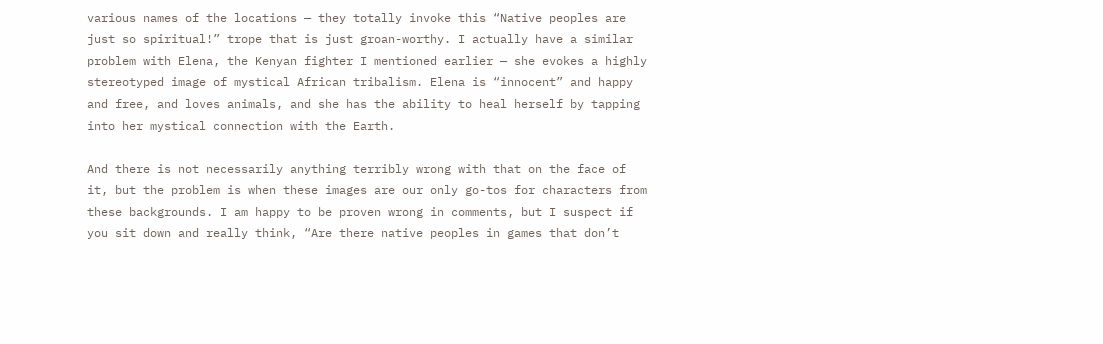various names of the locations — they totally invoke this “Native peoples are just so spiritual!” trope that is just groan-worthy. I actually have a similar problem with Elena, the Kenyan fighter I mentioned earlier — she evokes a highly stereotyped image of mystical African tribalism. Elena is “innocent” and happy and free, and loves animals, and she has the ability to heal herself by tapping into her mystical connection with the Earth.

And there is not necessarily anything terribly wrong with that on the face of it, but the problem is when these images are our only go-tos for characters from these backgrounds. I am happy to be proven wrong in comments, but I suspect if you sit down and really think, “Are there native peoples in games that don’t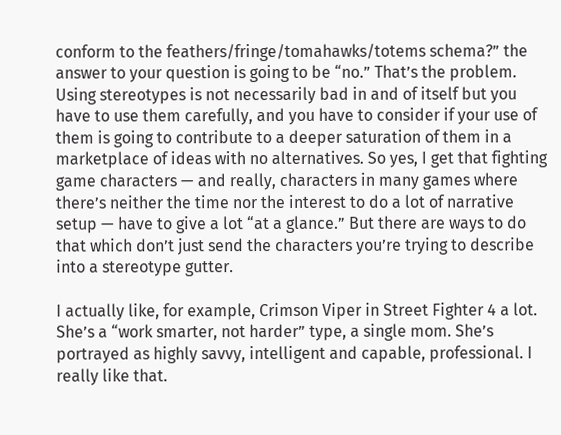conform to the feathers/fringe/tomahawks/totems schema?” the answer to your question is going to be “no.” That’s the problem. Using stereotypes is not necessarily bad in and of itself but you have to use them carefully, and you have to consider if your use of them is going to contribute to a deeper saturation of them in a marketplace of ideas with no alternatives. So yes, I get that fighting game characters — and really, characters in many games where there’s neither the time nor the interest to do a lot of narrative setup — have to give a lot “at a glance.” But there are ways to do that which don’t just send the characters you’re trying to describe into a stereotype gutter.

I actually like, for example, Crimson Viper in Street Fighter 4 a lot. She’s a “work smarter, not harder” type, a single mom. She’s portrayed as highly savvy, intelligent and capable, professional. I really like that.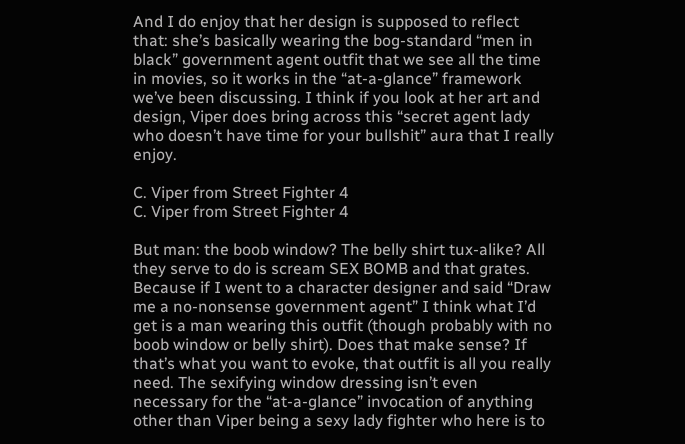And I do enjoy that her design is supposed to reflect that: she’s basically wearing the bog-standard “men in black” government agent outfit that we see all the time in movies, so it works in the “at-a-glance” framework we’ve been discussing. I think if you look at her art and design, Viper does bring across this “secret agent lady who doesn’t have time for your bullshit” aura that I really enjoy.

C. Viper from Street Fighter 4
C. Viper from Street Fighter 4

But man: the boob window? The belly shirt tux-alike? All they serve to do is scream SEX BOMB and that grates. Because if I went to a character designer and said “Draw me a no-nonsense government agent” I think what I’d get is a man wearing this outfit (though probably with no boob window or belly shirt). Does that make sense? If that’s what you want to evoke, that outfit is all you really need. The sexifying window dressing isn’t even necessary for the “at-a-glance” invocation of anything other than Viper being a sexy lady fighter who here is to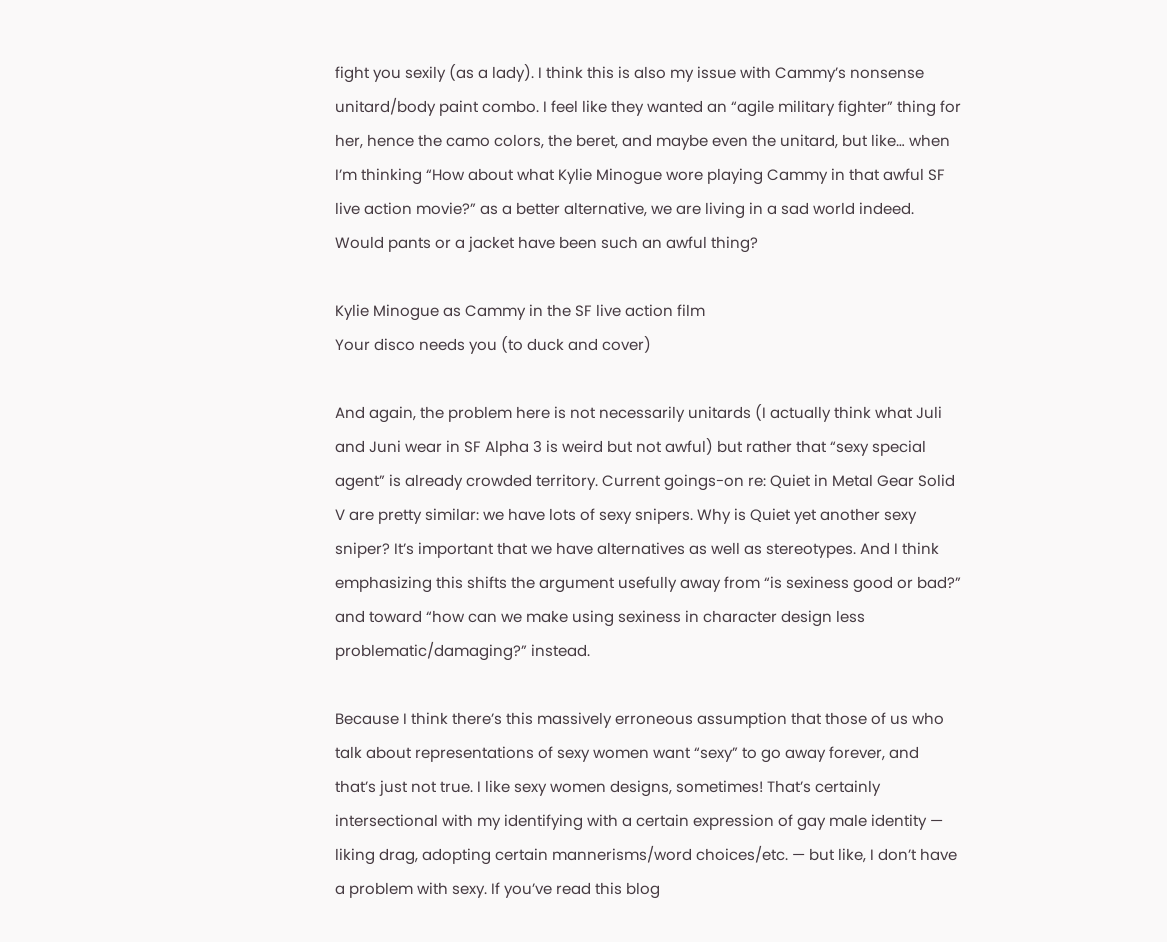fight you sexily (as a lady). I think this is also my issue with Cammy’s nonsense unitard/body paint combo. I feel like they wanted an “agile military fighter” thing for her, hence the camo colors, the beret, and maybe even the unitard, but like… when I’m thinking “How about what Kylie Minogue wore playing Cammy in that awful SF live action movie?” as a better alternative, we are living in a sad world indeed. Would pants or a jacket have been such an awful thing?

Kylie Minogue as Cammy in the SF live action film
Your disco needs you (to duck and cover)

And again, the problem here is not necessarily unitards (I actually think what Juli and Juni wear in SF Alpha 3 is weird but not awful) but rather that “sexy special agent” is already crowded territory. Current goings-on re: Quiet in Metal Gear Solid V are pretty similar: we have lots of sexy snipers. Why is Quiet yet another sexy sniper? It’s important that we have alternatives as well as stereotypes. And I think emphasizing this shifts the argument usefully away from “is sexiness good or bad?” and toward “how can we make using sexiness in character design less problematic/damaging?” instead.

Because I think there’s this massively erroneous assumption that those of us who talk about representations of sexy women want “sexy” to go away forever, and that’s just not true. I like sexy women designs, sometimes! That’s certainly intersectional with my identifying with a certain expression of gay male identity — liking drag, adopting certain mannerisms/word choices/etc. — but like, I don’t have a problem with sexy. If you’ve read this blog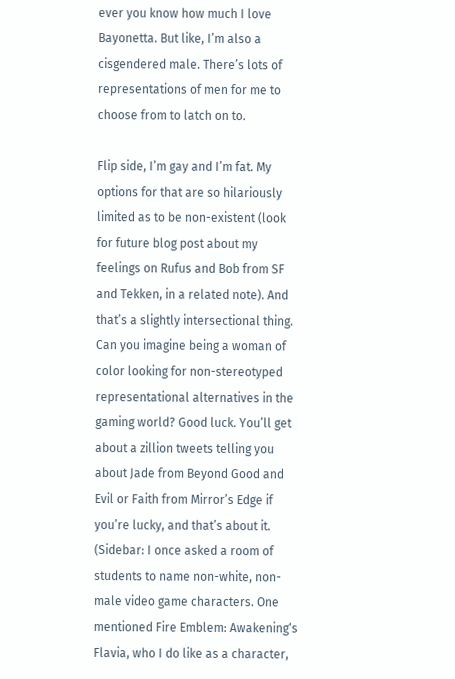ever you know how much I love Bayonetta. But like, I’m also a cisgendered male. There’s lots of representations of men for me to choose from to latch on to.

Flip side, I’m gay and I’m fat. My options for that are so hilariously limited as to be non-existent (look for future blog post about my feelings on Rufus and Bob from SF and Tekken, in a related note). And that’s a slightly intersectional thing. Can you imagine being a woman of color looking for non-stereotyped representational alternatives in the gaming world? Good luck. You’ll get about a zillion tweets telling you about Jade from Beyond Good and Evil or Faith from Mirror’s Edge if you’re lucky, and that’s about it. (Sidebar: I once asked a room of students to name non-white, non-male video game characters. One mentioned Fire Emblem: Awakening‘s Flavia, who I do like as a character,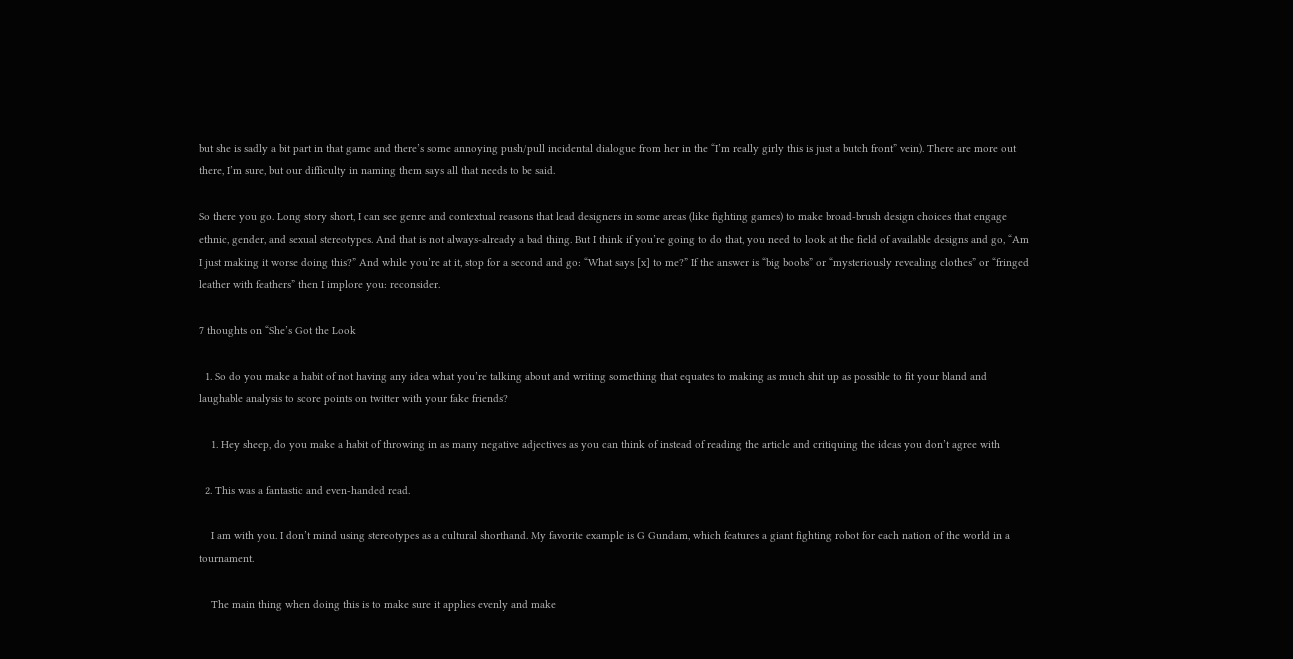but she is sadly a bit part in that game and there’s some annoying push/pull incidental dialogue from her in the “I’m really girly this is just a butch front” vein). There are more out there, I’m sure, but our difficulty in naming them says all that needs to be said.

So there you go. Long story short, I can see genre and contextual reasons that lead designers in some areas (like fighting games) to make broad-brush design choices that engage ethnic, gender, and sexual stereotypes. And that is not always-already a bad thing. But I think if you’re going to do that, you need to look at the field of available designs and go, “Am I just making it worse doing this?” And while you’re at it, stop for a second and go: “What says [x] to me?” If the answer is “big boobs” or “mysteriously revealing clothes” or “fringed leather with feathers” then I implore you: reconsider.

7 thoughts on “She’s Got the Look

  1. So do you make a habit of not having any idea what you’re talking about and writing something that equates to making as much shit up as possible to fit your bland and laughable analysis to score points on twitter with your fake friends?

    1. Hey sheep, do you make a habit of throwing in as many negative adjectives as you can think of instead of reading the article and critiquing the ideas you don’t agree with

  2. This was a fantastic and even-handed read.

    I am with you. I don’t mind using stereotypes as a cultural shorthand. My favorite example is G Gundam, which features a giant fighting robot for each nation of the world in a tournament.

    The main thing when doing this is to make sure it applies evenly and make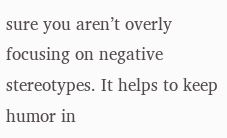sure you aren’t overly focusing on negative stereotypes. It helps to keep humor in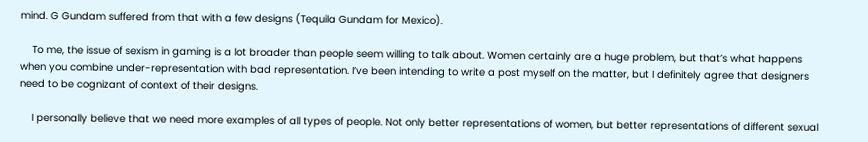mind. G Gundam suffered from that with a few designs (Tequila Gundam for Mexico).

    To me, the issue of sexism in gaming is a lot broader than people seem willing to talk about. Women certainly are a huge problem, but that’s what happens when you combine under-representation with bad representation. I’ve been intending to write a post myself on the matter, but I definitely agree that designers need to be cognizant of context of their designs.

    I personally believe that we need more examples of all types of people. Not only better representations of women, but better representations of different sexual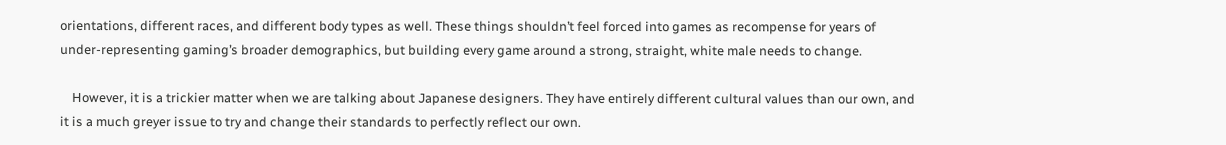orientations, different races, and different body types as well. These things shouldn’t feel forced into games as recompense for years of under-representing gaming’s broader demographics, but building every game around a strong, straight, white male needs to change.

    However, it is a trickier matter when we are talking about Japanese designers. They have entirely different cultural values than our own, and it is a much greyer issue to try and change their standards to perfectly reflect our own.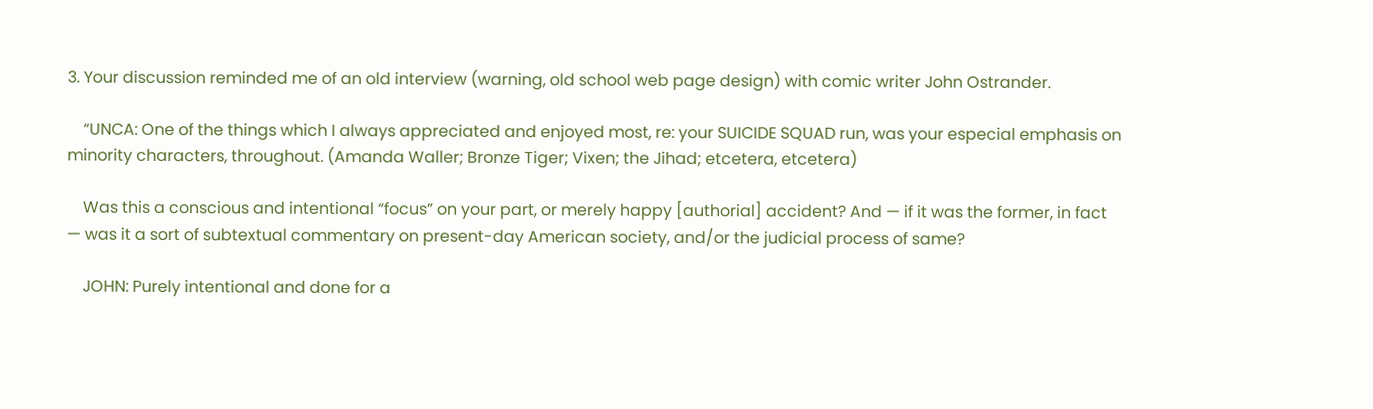3. Your discussion reminded me of an old interview (warning, old school web page design) with comic writer John Ostrander.

    “UNCA: One of the things which I always appreciated and enjoyed most, re: your SUICIDE SQUAD run, was your especial emphasis on minority characters, throughout. (Amanda Waller; Bronze Tiger; Vixen; the Jihad; etcetera, etcetera)

    Was this a conscious and intentional “focus” on your part, or merely happy [authorial] accident? And — if it was the former, in fact — was it a sort of subtextual commentary on present-day American society, and/or the judicial process of same?

    JOHN: Purely intentional and done for a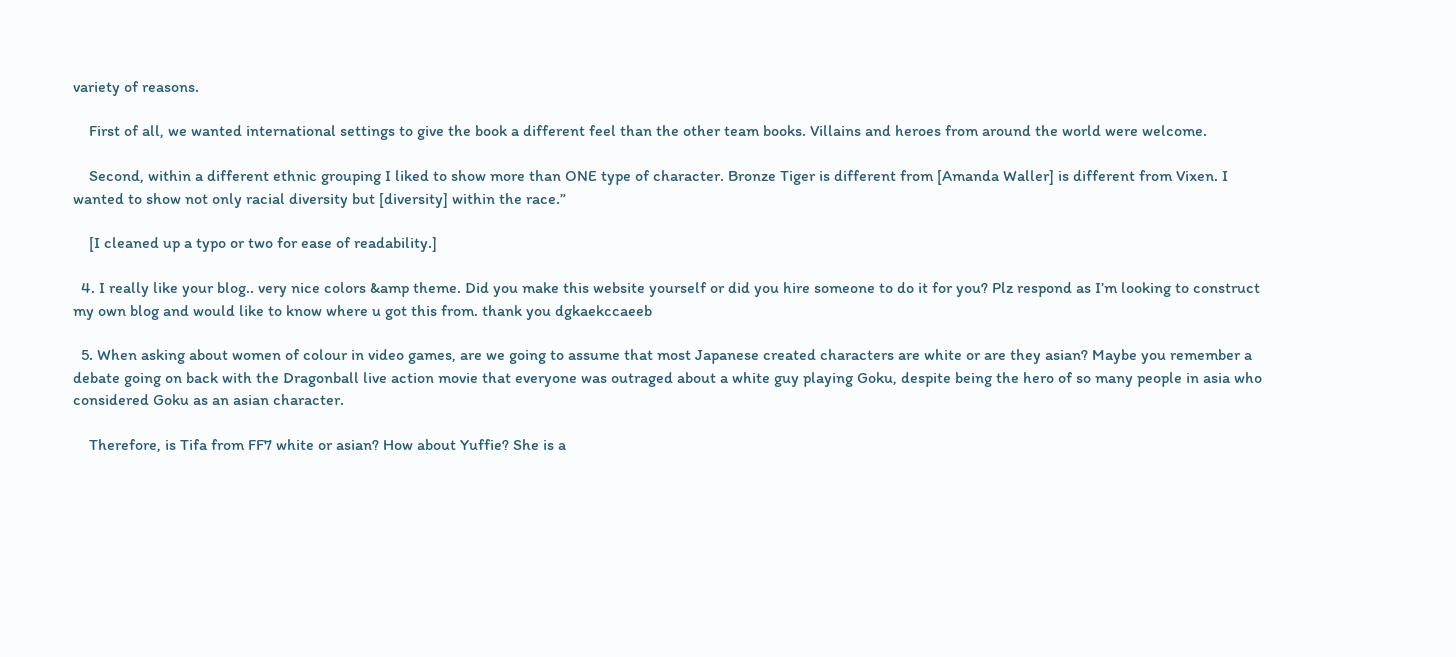variety of reasons.

    First of all, we wanted international settings to give the book a different feel than the other team books. Villains and heroes from around the world were welcome.

    Second, within a different ethnic grouping I liked to show more than ONE type of character. Bronze Tiger is different from [Amanda Waller] is different from Vixen. I wanted to show not only racial diversity but [diversity] within the race.”

    [I cleaned up a typo or two for ease of readability.]

  4. I really like your blog.. very nice colors &amp theme. Did you make this website yourself or did you hire someone to do it for you? Plz respond as I’m looking to construct my own blog and would like to know where u got this from. thank you dgkaekccaeeb

  5. When asking about women of colour in video games, are we going to assume that most Japanese created characters are white or are they asian? Maybe you remember a debate going on back with the Dragonball live action movie that everyone was outraged about a white guy playing Goku, despite being the hero of so many people in asia who considered Goku as an asian character.

    Therefore, is Tifa from FF7 white or asian? How about Yuffie? She is a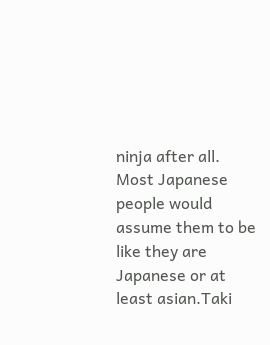ninja after all. Most Japanese people would assume them to be like they are Japanese or at least asian.Taki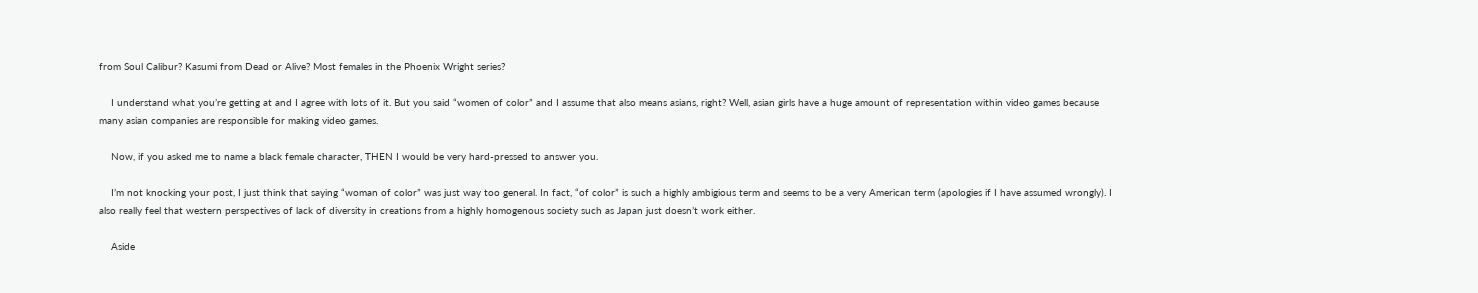from Soul Calibur? Kasumi from Dead or Alive? Most females in the Phoenix Wright series?

    I understand what you’re getting at and I agree with lots of it. But you said “women of color” and I assume that also means asians, right? Well, asian girls have a huge amount of representation within video games because many asian companies are responsible for making video games.

    Now, if you asked me to name a black female character, THEN I would be very hard-pressed to answer you.

    I’m not knocking your post, I just think that saying “woman of color” was just way too general. In fact, “of color” is such a highly ambigious term and seems to be a very American term (apologies if I have assumed wrongly). I also really feel that western perspectives of lack of diversity in creations from a highly homogenous society such as Japan just doesn’t work either.

    Aside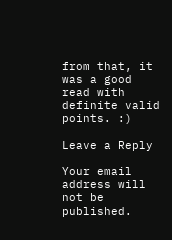from that, it was a good read with definite valid points. :)

Leave a Reply

Your email address will not be published.